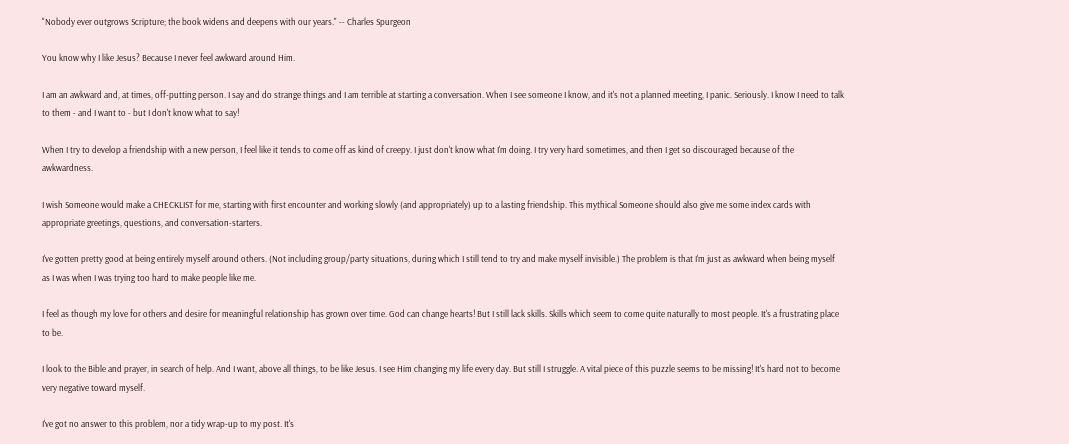"Nobody ever outgrows Scripture; the book widens and deepens with our years." -- Charles Spurgeon

You know why I like Jesus? Because I never feel awkward around Him.

I am an awkward and, at times, off-putting person. I say and do strange things and I am terrible at starting a conversation. When I see someone I know, and it's not a planned meeting, I panic. Seriously. I know I need to talk to them - and I want to - but I don't know what to say!

When I try to develop a friendship with a new person, I feel like it tends to come off as kind of creepy. I just don't know what I'm doing. I try very hard sometimes, and then I get so discouraged because of the awkwardness.

I wish Someone would make a CHECKLIST for me, starting with first encounter and working slowly (and appropriately) up to a lasting friendship. This mythical Someone should also give me some index cards with appropriate greetings, questions, and conversation-starters.

I've gotten pretty good at being entirely myself around others. (Not including group/party situations, during which I still tend to try and make myself invisible.) The problem is that I'm just as awkward when being myself as I was when I was trying too hard to make people like me.

I feel as though my love for others and desire for meaningful relationship has grown over time. God can change hearts! But I still lack skills. Skills which seem to come quite naturally to most people. It's a frustrating place to be.

I look to the Bible and prayer, in search of help. And I want, above all things, to be like Jesus. I see Him changing my life every day. But still I struggle. A vital piece of this puzzle seems to be missing! It's hard not to become very negative toward myself.

I've got no answer to this problem, nor a tidy wrap-up to my post. It's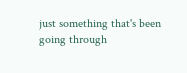just something that's been going through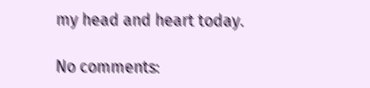my head and heart today.

No comments: